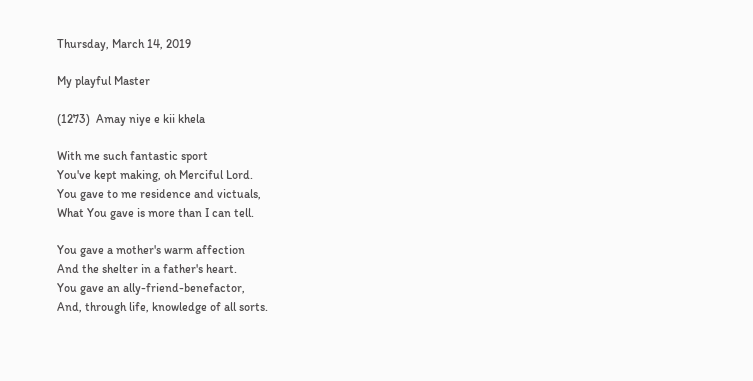Thursday, March 14, 2019

My playful Master

(1273)  Amay niye e kii khela

With me such fantastic sport
You've kept making, oh Merciful Lord.
You gave to me residence and victuals,
What You gave is more than I can tell.

You gave a mother's warm affection
And the shelter in a father's heart.
You gave an ally-friend-benefactor,
And, through life, knowledge of all sorts.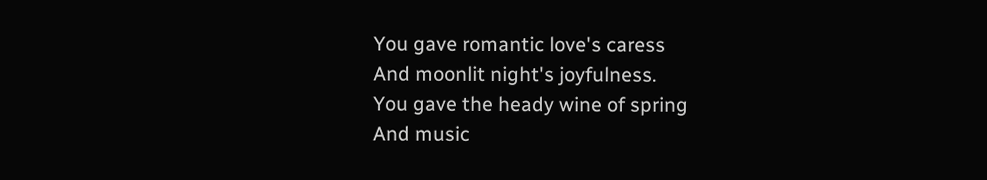You gave romantic love's caress
And moonlit night's joyfulness.
You gave the heady wine of spring
And music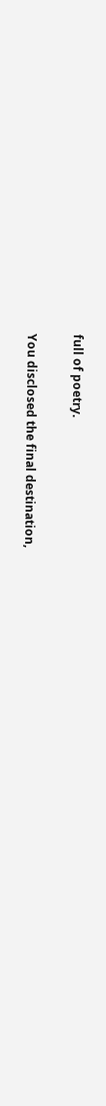full of poetry.

You disclosed the final destination,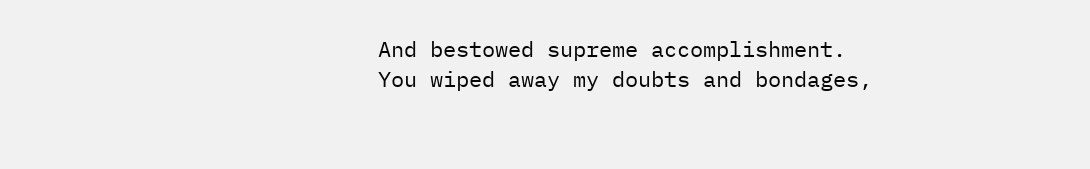And bestowed supreme accomplishment.
You wiped away my doubts and bondages,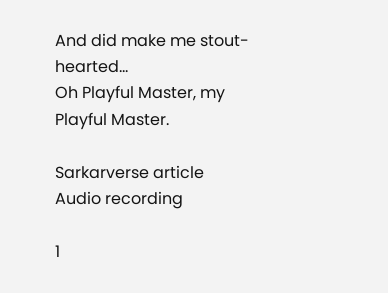And did make me stout-hearted...
Oh Playful Master, my Playful Master.

Sarkarverse article
Audio recording

1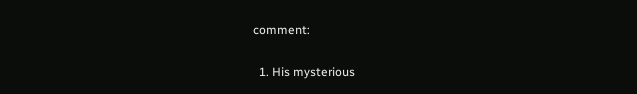comment:

  1. His mysterious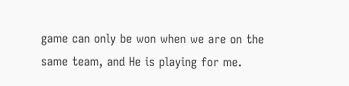game can only be won when we are on the same team, and He is playing for me.